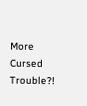More Cursed Trouble?!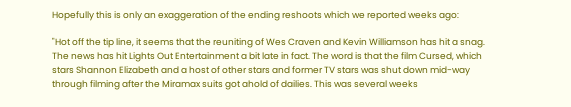Hopefully this is only an exaggeration of the ending reshoots which we reported weeks ago:

"Hot off the tip line, it seems that the reuniting of Wes Craven and Kevin Williamson has hit a snag. The news has hit Lights Out Entertainment a bit late in fact. The word is that the film Cursed, which stars Shannon Elizabeth and a host of other stars and former TV stars was shut down mid-way through filming after the Miramax suits got ahold of dailies. This was several weeks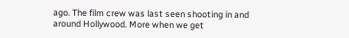ago. The film crew was last seen shooting in and around Hollywood. More when we get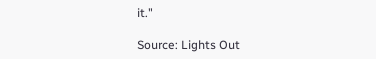it."

Source: Lights Out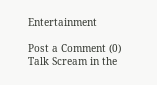Entertainment

Post a Comment (0)
Talk Scream in the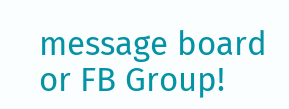message board or FB Group!